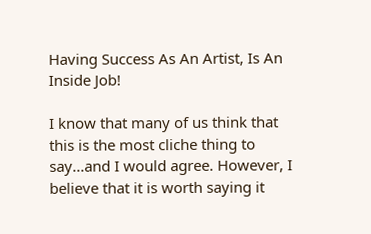Having Success As An Artist, Is An Inside Job!

I know that many of us think that this is the most cliche thing to say...and I would agree. However, I believe that it is worth saying it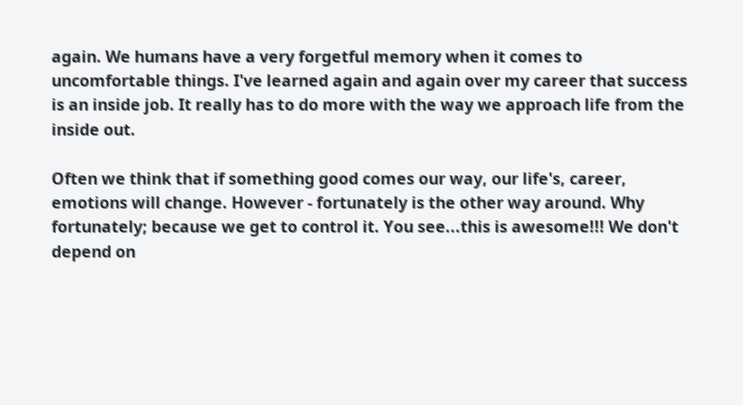again. We humans have a very forgetful memory when it comes to uncomfortable things. I've learned again and again over my career that success is an inside job. It really has to do more with the way we approach life from the inside out.

Often we think that if something good comes our way, our life's, career, emotions will change. However - fortunately is the other way around. Why fortunately; because we get to control it. You see...this is awesome!!! We don't depend on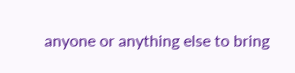anyone or anything else to bring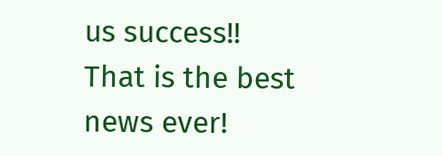us success!! That is the best news ever!